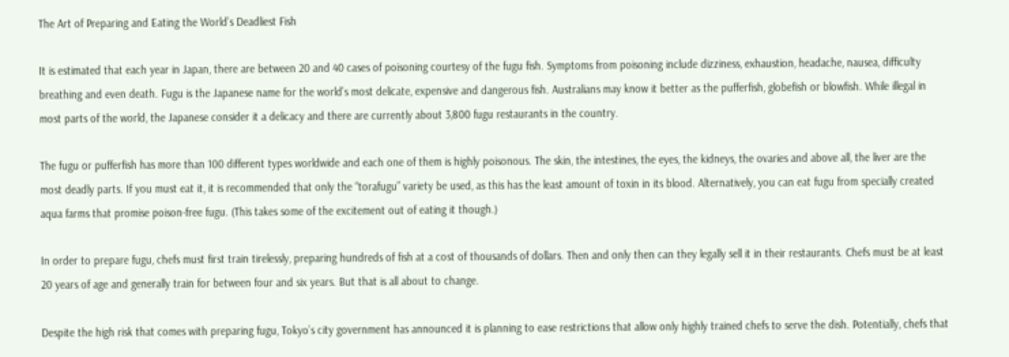The Art of Preparing and Eating the World’s Deadliest Fish

It is estimated that each year in Japan, there are between 20 and 40 cases of poisoning courtesy of the fugu fish. Symptoms from poisoning include dizziness, exhaustion, headache, nausea, difficulty breathing and even death. Fugu is the Japanese name for the world’s most delicate, expensive and dangerous fish. Australians may know it better as the pufferfish, globefish or blowfish. While illegal in most parts of the world, the Japanese consider it a delicacy and there are currently about 3,800 fugu restaurants in the country.

The fugu or pufferfish has more than 100 different types worldwide and each one of them is highly poisonous. The skin, the intestines, the eyes, the kidneys, the ovaries and above all, the liver are the most deadly parts. If you must eat it, it is recommended that only the “torafugu” variety be used, as this has the least amount of toxin in its blood. Alternatively, you can eat fugu from specially created aqua farms that promise poison-free fugu. (This takes some of the excitement out of eating it though.)

In order to prepare fugu, chefs must first train tirelessly, preparing hundreds of fish at a cost of thousands of dollars. Then and only then can they legally sell it in their restaurants. Chefs must be at least 20 years of age and generally train for between four and six years. But that is all about to change.

Despite the high risk that comes with preparing fugu, Tokyo’s city government has announced it is planning to ease restrictions that allow only highly trained chefs to serve the dish. Potentially, chefs that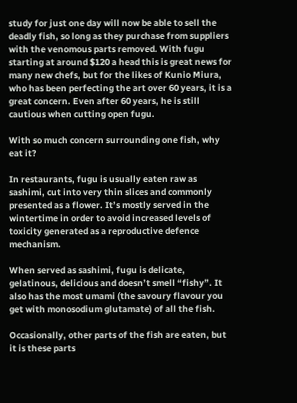study for just one day will now be able to sell the deadly fish, so long as they purchase from suppliers with the venomous parts removed. With fugu starting at around $120 a head this is great news for many new chefs, but for the likes of Kunio Miura, who has been perfecting the art over 60 years, it is a great concern. Even after 60 years, he is still cautious when cutting open fugu.

With so much concern surrounding one fish, why eat it?

In restaurants, fugu is usually eaten raw as sashimi, cut into very thin slices and commonly presented as a flower. It’s mostly served in the wintertime in order to avoid increased levels of toxicity generated as a reproductive defence mechanism.

When served as sashimi, fugu is delicate, gelatinous, delicious and doesn’t smell “fishy”. It also has the most umami (the savoury flavour you get with monosodium glutamate) of all the fish.

Occasionally, other parts of the fish are eaten, but it is these parts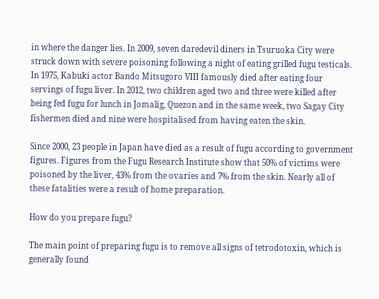in where the danger lies. In 2009, seven daredevil diners in Tsuruoka City were struck down with severe poisoning following a night of eating grilled fugu testicals. In 1975, Kabuki actor Bando Mitsugoro VIII famously died after eating four servings of fugu liver. In 2012, two children aged two and three were killed after being fed fugu for lunch in Jomalig, Quezon and in the same week, two Sagay City fishermen died and nine were hospitalised from having eaten the skin.

Since 2000, 23 people in Japan have died as a result of fugu according to government figures. Figures from the Fugu Research Institute show that 50% of victims were poisoned by the liver, 43% from the ovaries and 7% from the skin. Nearly all of these fatalities were a result of home preparation.

How do you prepare fugu?

The main point of preparing fugu is to remove all signs of tetrodotoxin, which is generally found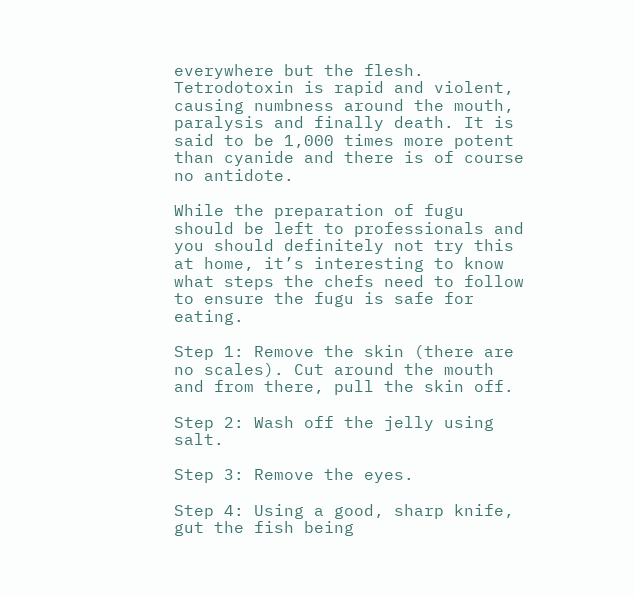everywhere but the flesh. Tetrodotoxin is rapid and violent, causing numbness around the mouth, paralysis and finally death. It is said to be 1,000 times more potent than cyanide and there is of course no antidote.

While the preparation of fugu should be left to professionals and you should definitely not try this at home, it’s interesting to know what steps the chefs need to follow to ensure the fugu is safe for eating.

Step 1: Remove the skin (there are no scales). Cut around the mouth and from there, pull the skin off.

Step 2: Wash off the jelly using salt.

Step 3: Remove the eyes.

Step 4: Using a good, sharp knife, gut the fish being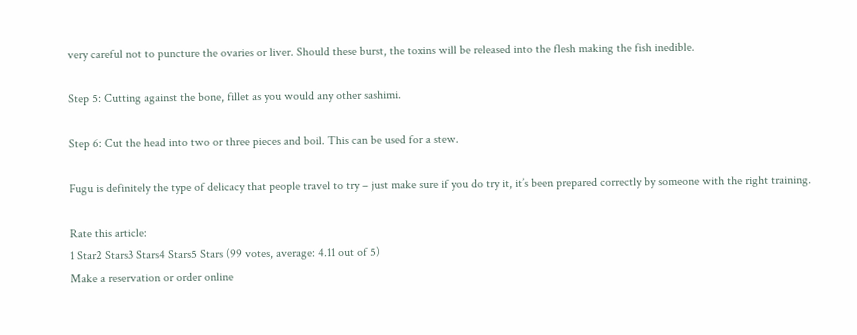very careful not to puncture the ovaries or liver. Should these burst, the toxins will be released into the flesh making the fish inedible.

Step 5: Cutting against the bone, fillet as you would any other sashimi.

Step 6: Cut the head into two or three pieces and boil. This can be used for a stew.

Fugu is definitely the type of delicacy that people travel to try – just make sure if you do try it, it’s been prepared correctly by someone with the right training.

Rate this article:
1 Star2 Stars3 Stars4 Stars5 Stars (99 votes, average: 4.11 out of 5)
Make a reservation or order online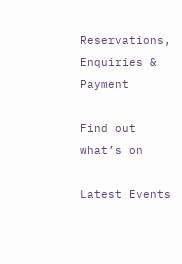Reservations, Enquiries & Payment

Find out what’s on

Latest Events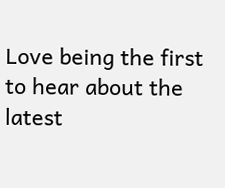Love being the first to hear about the latest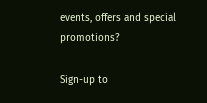events, offers and special promotions?

Sign-up to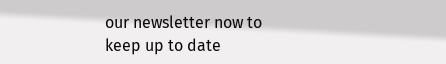our newsletter now to keep up to date